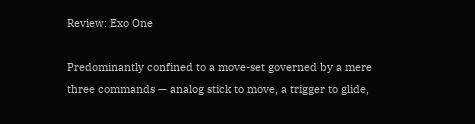Review: Exo One

Predominantly confined to a move-set governed by a mere three commands — analog stick to move, a trigger to glide,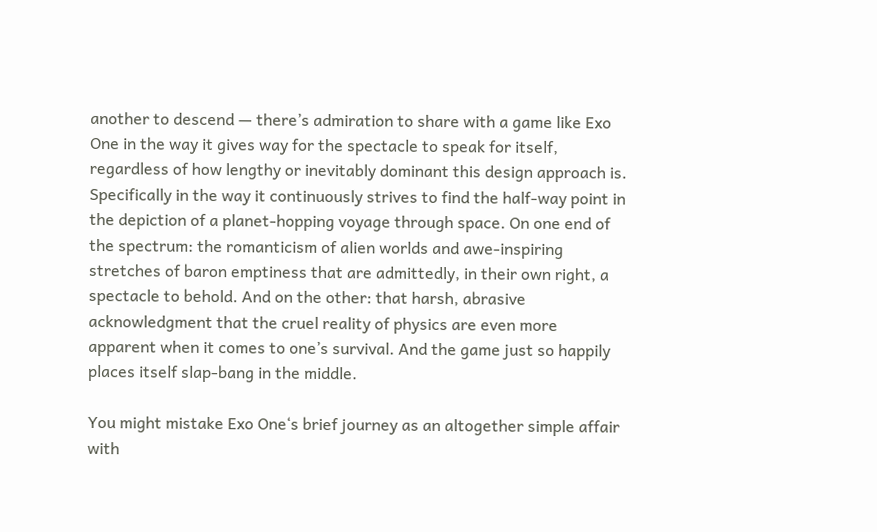another to descend — there’s admiration to share with a game like Exo One in the way it gives way for the spectacle to speak for itself, regardless of how lengthy or inevitably dominant this design approach is. Specifically in the way it continuously strives to find the half-way point in the depiction of a planet-hopping voyage through space. On one end of the spectrum: the romanticism of alien worlds and awe-inspiring stretches of baron emptiness that are admittedly, in their own right, a spectacle to behold. And on the other: that harsh, abrasive acknowledgment that the cruel reality of physics are even more apparent when it comes to one’s survival. And the game just so happily places itself slap-bang in the middle.

You might mistake Exo One‘s brief journey as an altogether simple affair with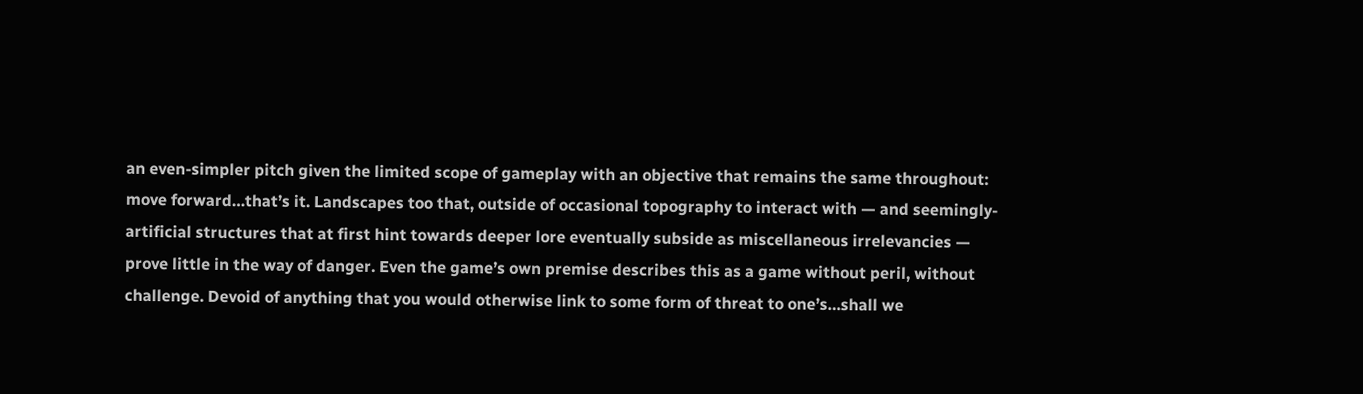an even-simpler pitch given the limited scope of gameplay with an objective that remains the same throughout: move forward…that’s it. Landscapes too that, outside of occasional topography to interact with — and seemingly-artificial structures that at first hint towards deeper lore eventually subside as miscellaneous irrelevancies — prove little in the way of danger. Even the game’s own premise describes this as a game without peril, without challenge. Devoid of anything that you would otherwise link to some form of threat to one’s…shall we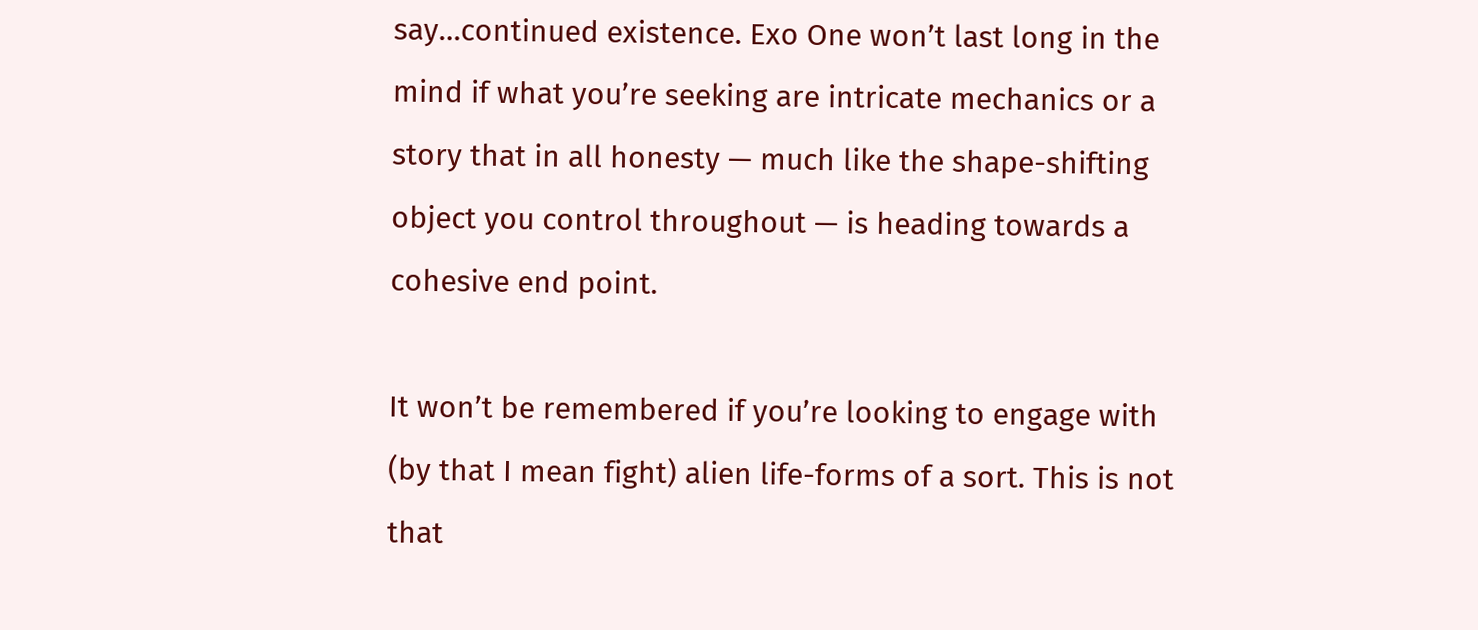say…continued existence. Exo One won’t last long in the mind if what you’re seeking are intricate mechanics or a story that in all honesty — much like the shape-shifting object you control throughout — is heading towards a cohesive end point.

It won’t be remembered if you’re looking to engage with (by that I mean fight) alien life-forms of a sort. This is not that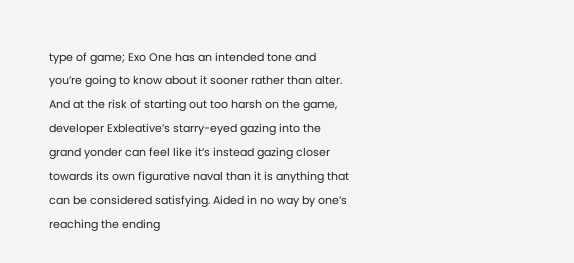type of game; Exo One has an intended tone and you’re going to know about it sooner rather than alter. And at the risk of starting out too harsh on the game, developer Exbleative’s starry-eyed gazing into the grand yonder can feel like it’s instead gazing closer towards its own figurative naval than it is anything that can be considered satisfying. Aided in no way by one’s reaching the ending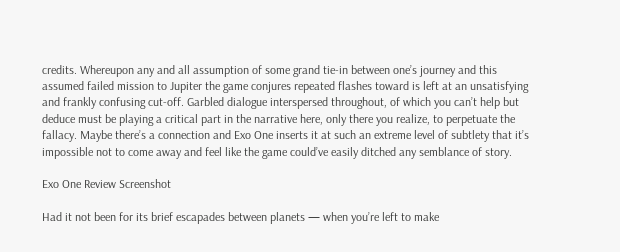credits. Whereupon any and all assumption of some grand tie-in between one’s journey and this assumed failed mission to Jupiter the game conjures repeated flashes toward is left at an unsatisfying and frankly confusing cut-off. Garbled dialogue interspersed throughout, of which you can’t help but deduce must be playing a critical part in the narrative here, only there you realize, to perpetuate the fallacy. Maybe there’s a connection and Exo One inserts it at such an extreme level of subtlety that it’s impossible not to come away and feel like the game could’ve easily ditched any semblance of story.

Exo One Review Screenshot

Had it not been for its brief escapades between planets — when you’re left to make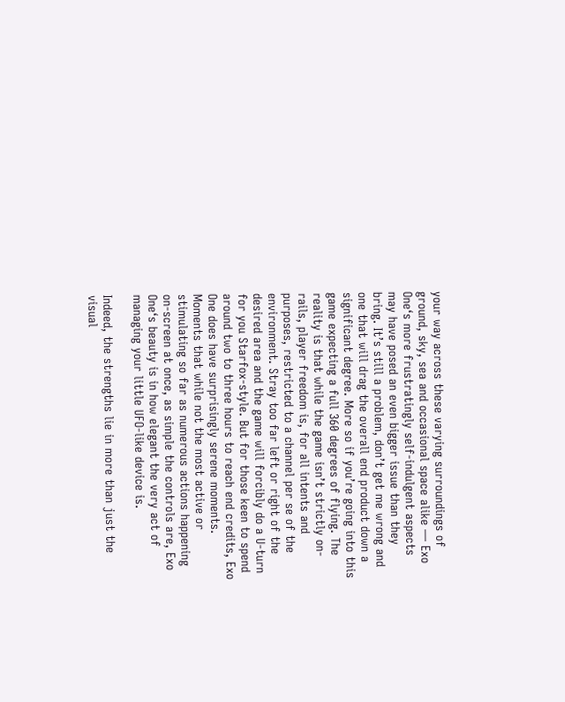your way across these varying surroundings of ground, sky, sea and occasional space alike — Exo One‘s more frustratingly self-indulgent aspects may have posed an even bigger issue than they bring. It’s still a problem, don’t get me wrong and one that will drag the overall end product down a significant degree. More so if you’re going into this game expecting a full 360 degrees of flying. The reality is that while the game isn’t strictly on-rails, player freedom is, for all intents and purposes, restricted to a channel per se of the environment. Stray too far left or right of the desired area and the game will forcibly do a U-turn for you Starfox-style. But for those keen to spend around two to three hours to reach end credits, Exo One does have surprisingly serene moments. Moments that while not the most active or stimulating so far as numerous actions happening on-screen at once, as simple the controls are, Exo One‘s beauty is in how elegant the very act of managing your little UFO-like device is.

Indeed, the strengths lie in more than just the visual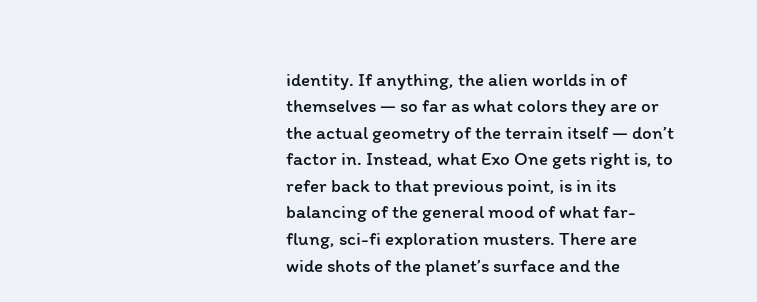identity. If anything, the alien worlds in of themselves — so far as what colors they are or the actual geometry of the terrain itself — don’t factor in. Instead, what Exo One gets right is, to refer back to that previous point, is in its balancing of the general mood of what far-flung, sci-fi exploration musters. There are wide shots of the planet’s surface and the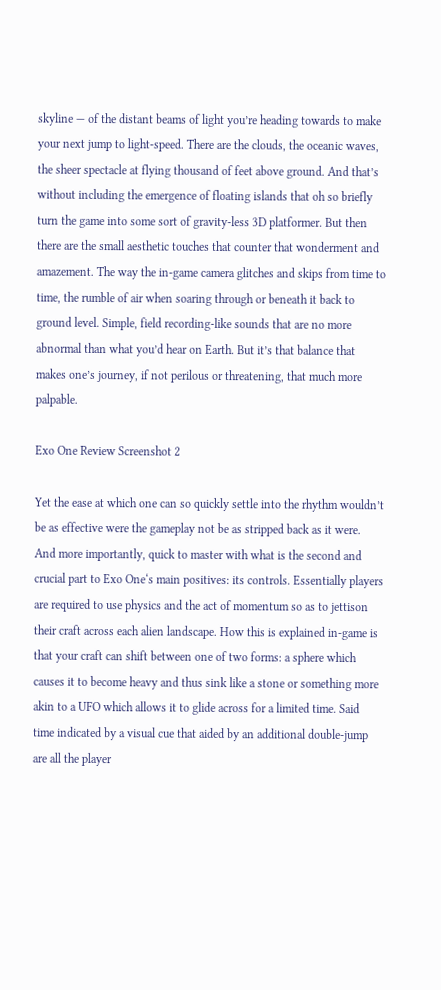skyline — of the distant beams of light you’re heading towards to make your next jump to light-speed. There are the clouds, the oceanic waves, the sheer spectacle at flying thousand of feet above ground. And that’s without including the emergence of floating islands that oh so briefly turn the game into some sort of gravity-less 3D platformer. But then there are the small aesthetic touches that counter that wonderment and amazement. The way the in-game camera glitches and skips from time to time, the rumble of air when soaring through or beneath it back to ground level. Simple, field recording-like sounds that are no more abnormal than what you’d hear on Earth. But it’s that balance that makes one’s journey, if not perilous or threatening, that much more palpable.

Exo One Review Screenshot 2

Yet the ease at which one can so quickly settle into the rhythm wouldn’t be as effective were the gameplay not be as stripped back as it were. And more importantly, quick to master with what is the second and crucial part to Exo One‘s main positives: its controls. Essentially players are required to use physics and the act of momentum so as to jettison their craft across each alien landscape. How this is explained in-game is that your craft can shift between one of two forms: a sphere which causes it to become heavy and thus sink like a stone or something more akin to a UFO which allows it to glide across for a limited time. Said time indicated by a visual cue that aided by an additional double-jump are all the player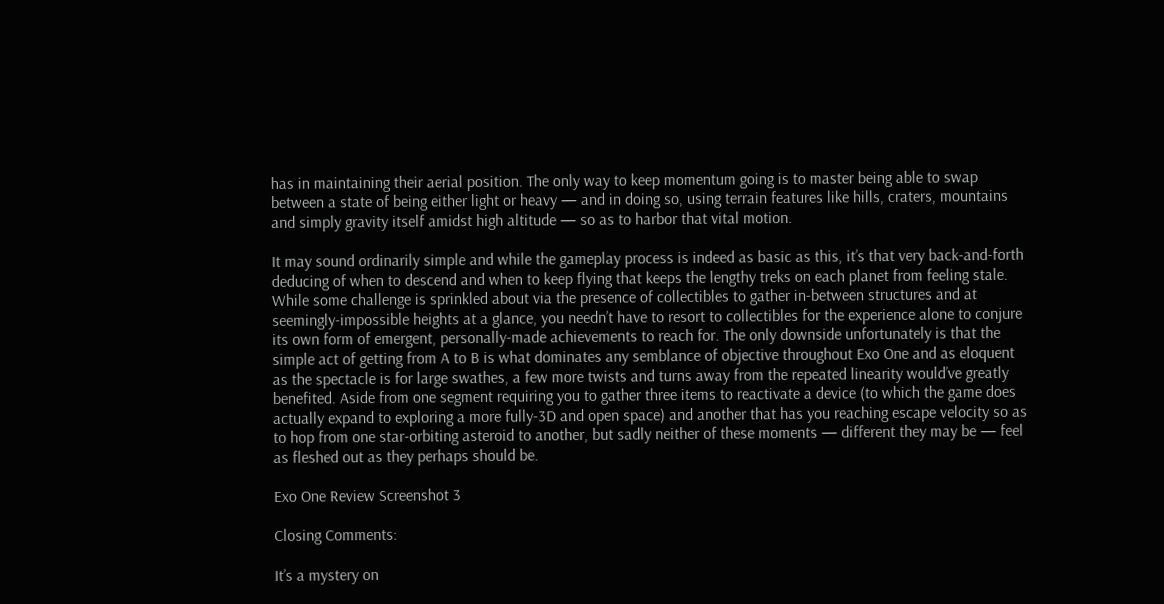has in maintaining their aerial position. The only way to keep momentum going is to master being able to swap between a state of being either light or heavy — and in doing so, using terrain features like hills, craters, mountains and simply gravity itself amidst high altitude — so as to harbor that vital motion.

It may sound ordinarily simple and while the gameplay process is indeed as basic as this, it’s that very back-and-forth deducing of when to descend and when to keep flying that keeps the lengthy treks on each planet from feeling stale. While some challenge is sprinkled about via the presence of collectibles to gather in-between structures and at seemingly-impossible heights at a glance, you needn’t have to resort to collectibles for the experience alone to conjure its own form of emergent, personally-made achievements to reach for. The only downside unfortunately is that the simple act of getting from A to B is what dominates any semblance of objective throughout Exo One and as eloquent as the spectacle is for large swathes, a few more twists and turns away from the repeated linearity would’ve greatly benefited. Aside from one segment requiring you to gather three items to reactivate a device (to which the game does actually expand to exploring a more fully-3D and open space) and another that has you reaching escape velocity so as to hop from one star-orbiting asteroid to another, but sadly neither of these moments — different they may be — feel as fleshed out as they perhaps should be.

Exo One Review Screenshot 3

Closing Comments:

It’s a mystery on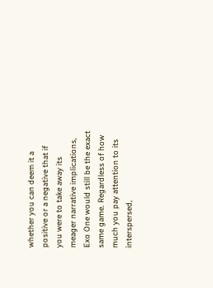whether you can deem it a positive or a negative that if you were to take away its meager narrative implications, Exo One would still be the exact same game. Regardless of how much you pay attention to its interspersed,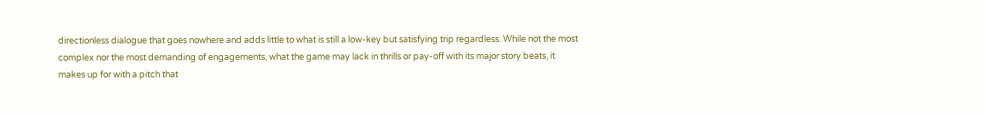directionless dialogue that goes nowhere and adds little to what is still a low-key but satisfying trip regardless. While not the most complex nor the most demanding of engagements, what the game may lack in thrills or pay-off with its major story beats, it makes up for with a pitch that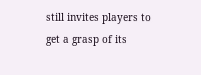still invites players to get a grasp of its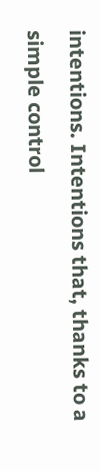intentions. Intentions that, thanks to a simple control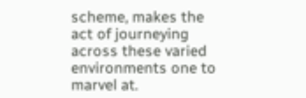scheme, makes the act of journeying across these varied environments one to marvel at.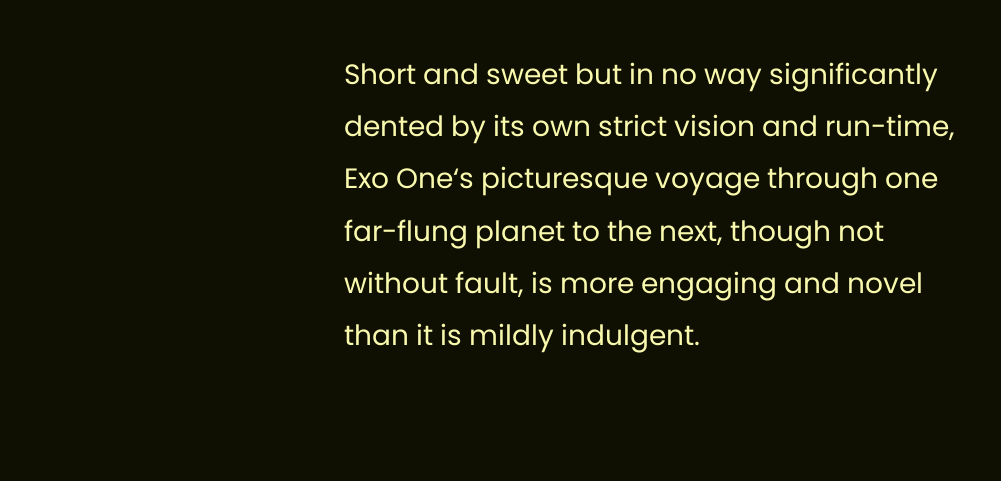Short and sweet but in no way significantly dented by its own strict vision and run-time, Exo One‘s picturesque voyage through one far-flung planet to the next, though not without fault, is more engaging and novel than it is mildly indulgent.